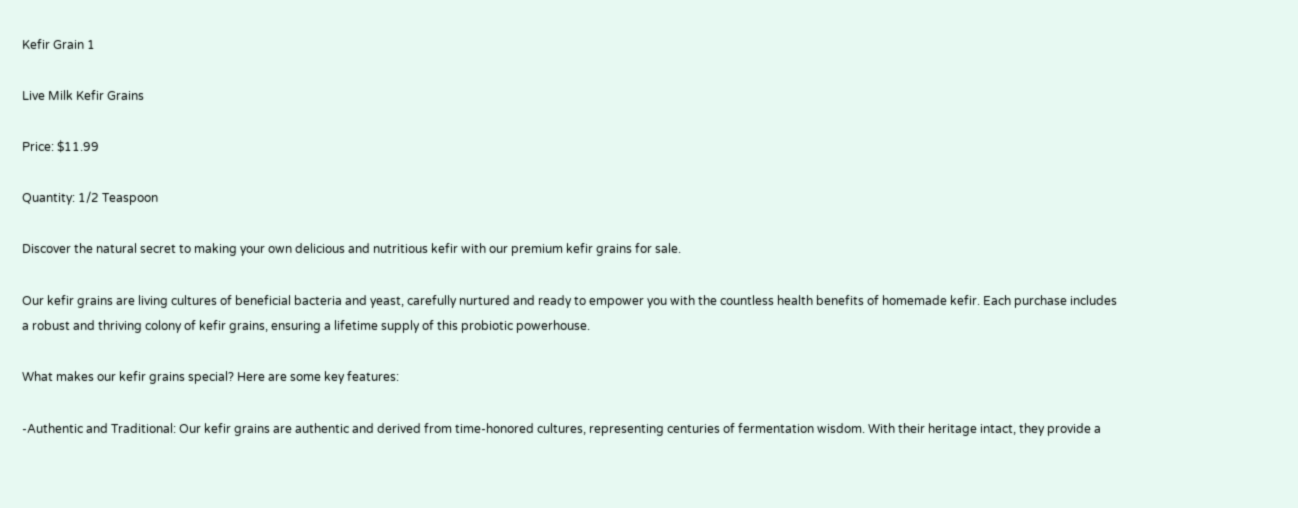Kefir Grain 1

Live Milk Kefir Grains

Price: $11.99

Quantity: 1/2 Teaspoon

Discover the natural secret to making your own delicious and nutritious kefir with our premium kefir grains for sale.

Our kefir grains are living cultures of beneficial bacteria and yeast, carefully nurtured and ready to empower you with the countless health benefits of homemade kefir. Each purchase includes a robust and thriving colony of kefir grains, ensuring a lifetime supply of this probiotic powerhouse.

What makes our kefir grains special? Here are some key features:

-Authentic and Traditional: Our kefir grains are authentic and derived from time-honored cultures, representing centuries of fermentation wisdom. With their heritage intact, they provide a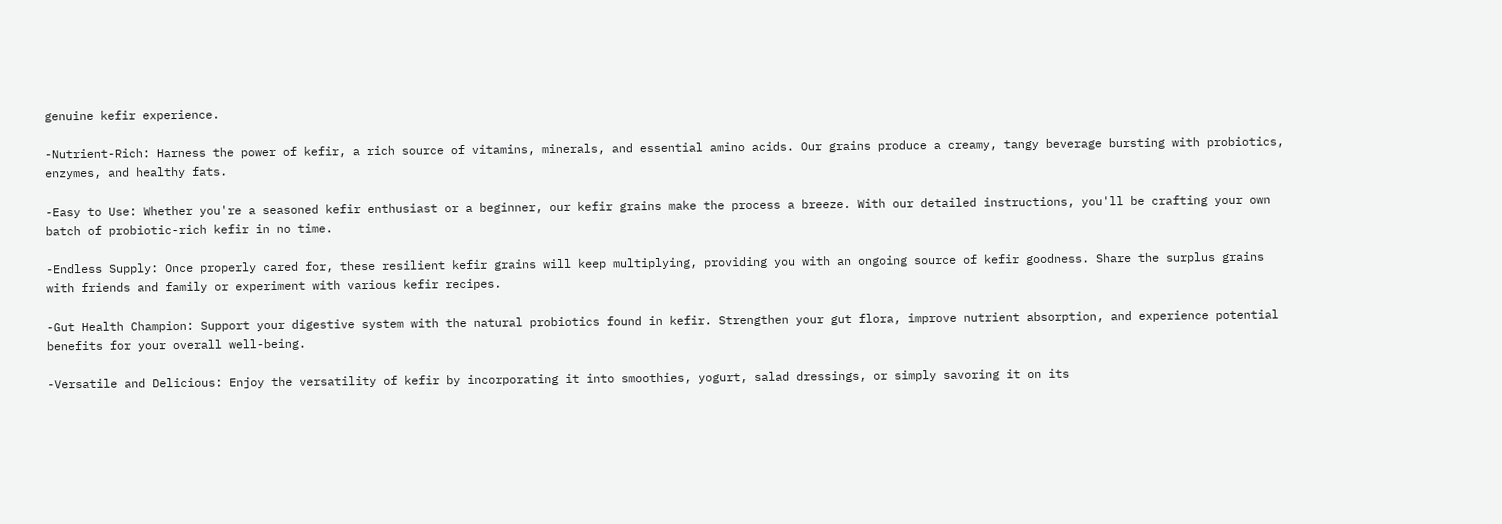genuine kefir experience.

-Nutrient-Rich: Harness the power of kefir, a rich source of vitamins, minerals, and essential amino acids. Our grains produce a creamy, tangy beverage bursting with probiotics, enzymes, and healthy fats.

-Easy to Use: Whether you're a seasoned kefir enthusiast or a beginner, our kefir grains make the process a breeze. With our detailed instructions, you'll be crafting your own batch of probiotic-rich kefir in no time.

-Endless Supply: Once properly cared for, these resilient kefir grains will keep multiplying, providing you with an ongoing source of kefir goodness. Share the surplus grains with friends and family or experiment with various kefir recipes.

-Gut Health Champion: Support your digestive system with the natural probiotics found in kefir. Strengthen your gut flora, improve nutrient absorption, and experience potential benefits for your overall well-being.

-Versatile and Delicious: Enjoy the versatility of kefir by incorporating it into smoothies, yogurt, salad dressings, or simply savoring it on its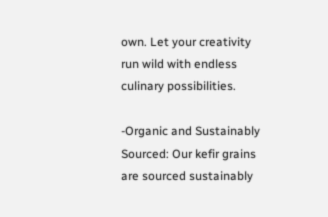own. Let your creativity run wild with endless culinary possibilities.

-Organic and Sustainably Sourced: Our kefir grains are sourced sustainably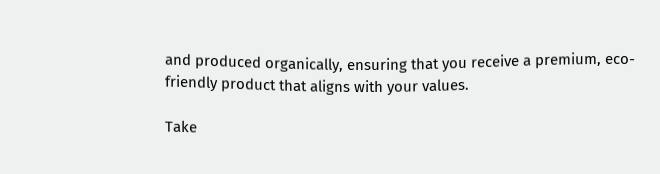and produced organically, ensuring that you receive a premium, eco-friendly product that aligns with your values.

Take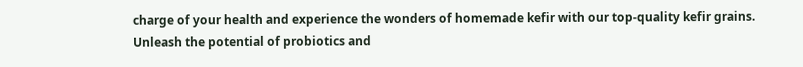charge of your health and experience the wonders of homemade kefir with our top-quality kefir grains. Unleash the potential of probiotics and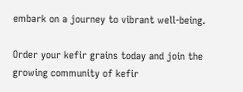embark on a journey to vibrant well-being.

Order your kefir grains today and join the growing community of kefir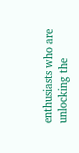enthusiasts who are unlocking the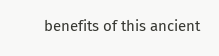benefits of this ancient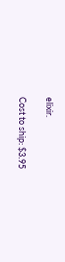elixir.

Cost to ship: $3.95